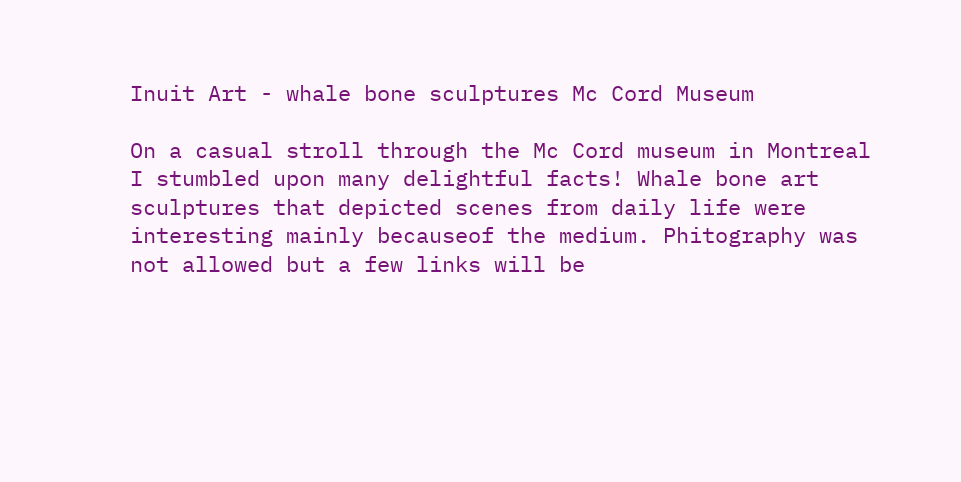Inuit Art - whale bone sculptures Mc Cord Museum

On a casual stroll through the Mc Cord museum in Montreal I stumbled upon many delightful facts! Whale bone art sculptures that depicted scenes from daily life were interesting mainly becauseof the medium. Phitography was not allowed but a few links will be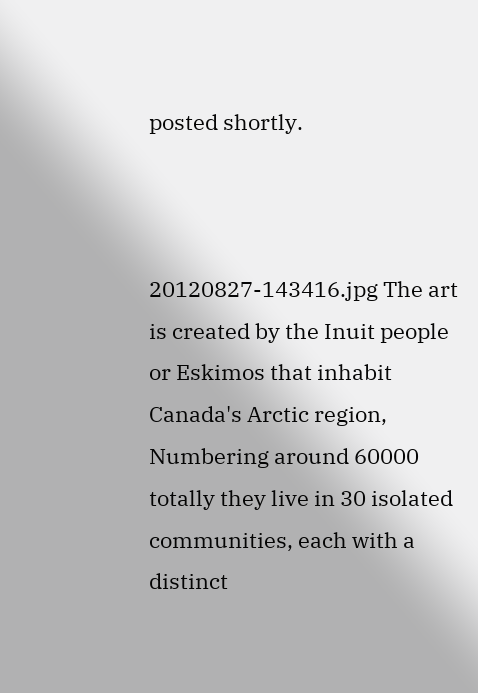posted shortly.



20120827-143416.jpg The art is created by the Inuit people or Eskimos that inhabit Canada's Arctic region, Numbering around 60000 totally they live in 30 isolated communities, each with a distinct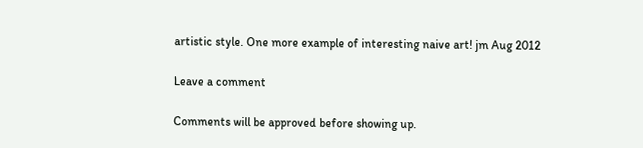artistic style. One more example of interesting naive art! jm Aug 2012

Leave a comment

Comments will be approved before showing up.